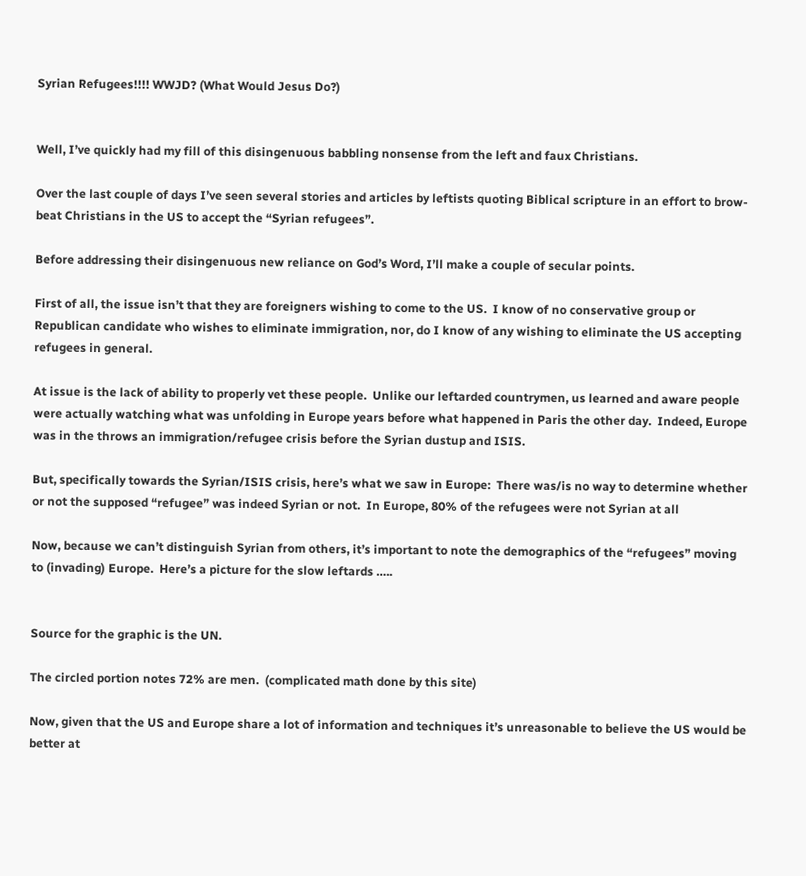Syrian Refugees!!!! WWJD? (What Would Jesus Do?)


Well, I’ve quickly had my fill of this disingenuous babbling nonsense from the left and faux Christians.

Over the last couple of days I’ve seen several stories and articles by leftists quoting Biblical scripture in an effort to brow-beat Christians in the US to accept the “Syrian refugees”.

Before addressing their disingenuous new reliance on God’s Word, I’ll make a couple of secular points.

First of all, the issue isn’t that they are foreigners wishing to come to the US.  I know of no conservative group or Republican candidate who wishes to eliminate immigration, nor, do I know of any wishing to eliminate the US accepting refugees in general.

At issue is the lack of ability to properly vet these people.  Unlike our leftarded countrymen, us learned and aware people were actually watching what was unfolding in Europe years before what happened in Paris the other day.  Indeed, Europe was in the throws an immigration/refugee crisis before the Syrian dustup and ISIS.

But, specifically towards the Syrian/ISIS crisis, here’s what we saw in Europe:  There was/is no way to determine whether or not the supposed “refugee” was indeed Syrian or not.  In Europe, 80% of the refugees were not Syrian at all

Now, because we can’t distinguish Syrian from others, it’s important to note the demographics of the “refugees” moving to (invading) Europe.  Here’s a picture for the slow leftards …..


Source for the graphic is the UN.

The circled portion notes 72% are men.  (complicated math done by this site)

Now, given that the US and Europe share a lot of information and techniques it’s unreasonable to believe the US would be better at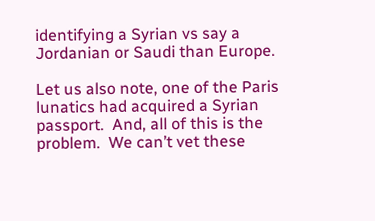identifying a Syrian vs say a Jordanian or Saudi than Europe.

Let us also note, one of the Paris lunatics had acquired a Syrian passport.  And, all of this is the problem.  We can’t vet these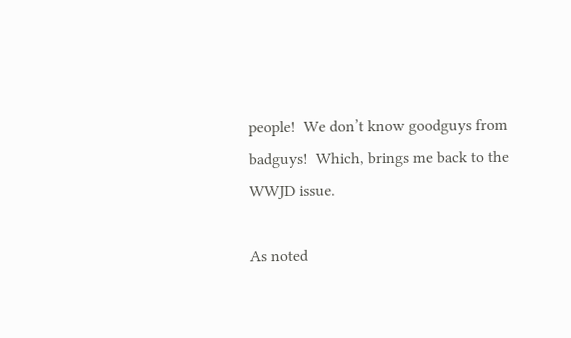people!  We don’t know goodguys from badguys!  Which, brings me back to the WWJD issue.

As noted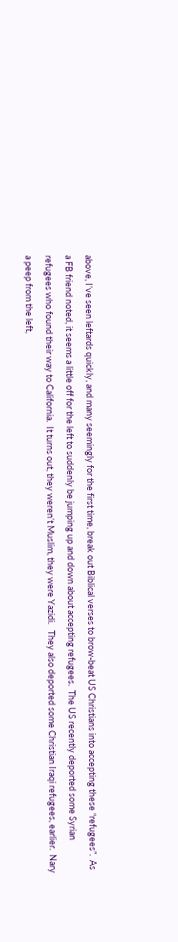above, I’ve seen leftards quickly, and many seemingly for the first time, break out Biblical verses to brow-beat US Christians into accepting these “refugees”.  As a FB friend noted, it seems a little off for the left to suddenly be jumping up and down about accepting refugees.  The US recently deported some Syrian refugees who found their way to California.  It turns out, they weren’t Muslim, they were Yazidi.   They also deported some Christian Iraqi refugees, earlier.  Nary a peep from the left,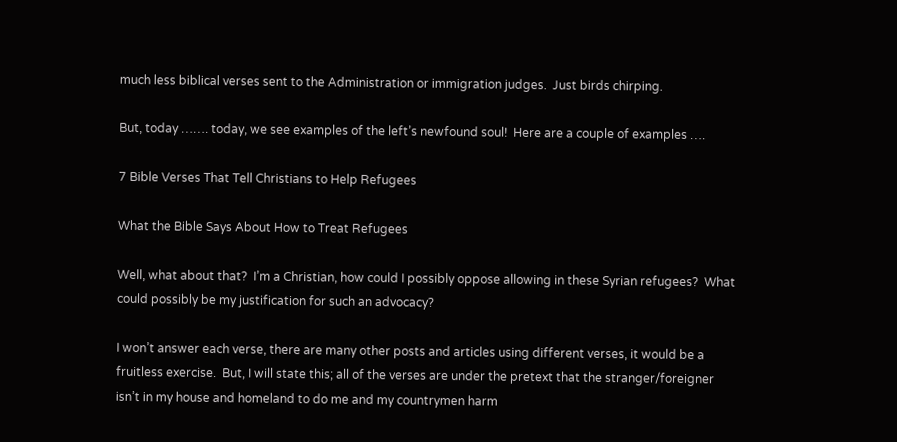much less biblical verses sent to the Administration or immigration judges.  Just birds chirping.

But, today ……. today, we see examples of the left’s newfound soul!  Here are a couple of examples ….

7 Bible Verses That Tell Christians to Help Refugees

What the Bible Says About How to Treat Refugees

Well, what about that?  I’m a Christian, how could I possibly oppose allowing in these Syrian refugees?  What could possibly be my justification for such an advocacy?

I won’t answer each verse, there are many other posts and articles using different verses, it would be a fruitless exercise.  But, I will state this; all of the verses are under the pretext that the stranger/foreigner isn’t in my house and homeland to do me and my countrymen harm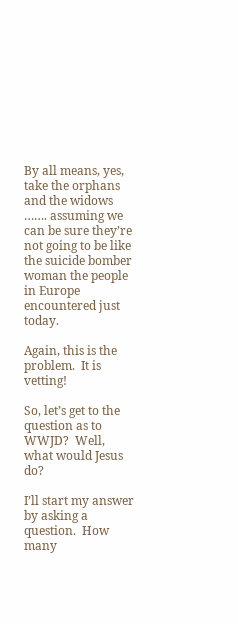By all means, yes, take the orphans and the widows ……. assuming we can be sure they’re not going to be like the suicide bomber woman the people in Europe encountered just today.

Again, this is the problem.  It is vetting!

So, let’s get to the question as to WWJD?  Well, what would Jesus do?

I’ll start my answer by asking a question.  How many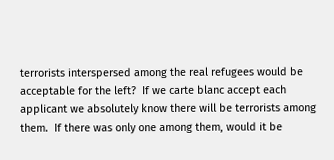terrorists interspersed among the real refugees would be acceptable for the left?  If we carte blanc accept each applicant we absolutely know there will be terrorists among them.  If there was only one among them, would it be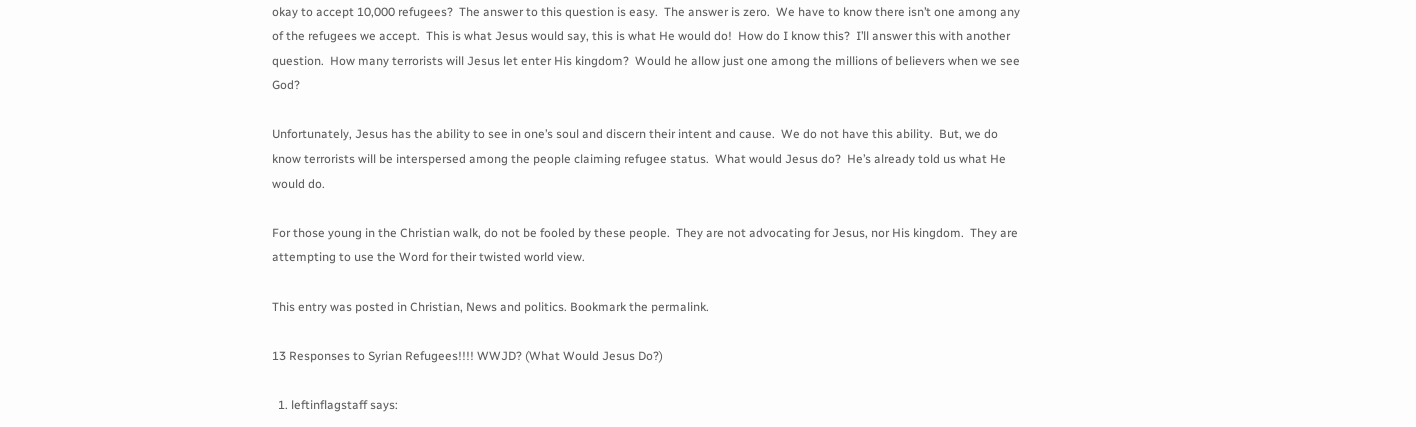okay to accept 10,000 refugees?  The answer to this question is easy.  The answer is zero.  We have to know there isn’t one among any of the refugees we accept.  This is what Jesus would say, this is what He would do!  How do I know this?  I’ll answer this with another question.  How many terrorists will Jesus let enter His kingdom?  Would he allow just one among the millions of believers when we see God?

Unfortunately, Jesus has the ability to see in one’s soul and discern their intent and cause.  We do not have this ability.  But, we do know terrorists will be interspersed among the people claiming refugee status.  What would Jesus do?  He’s already told us what He would do.

For those young in the Christian walk, do not be fooled by these people.  They are not advocating for Jesus, nor His kingdom.  They are attempting to use the Word for their twisted world view.

This entry was posted in Christian, News and politics. Bookmark the permalink.

13 Responses to Syrian Refugees!!!! WWJD? (What Would Jesus Do?)

  1. leftinflagstaff says: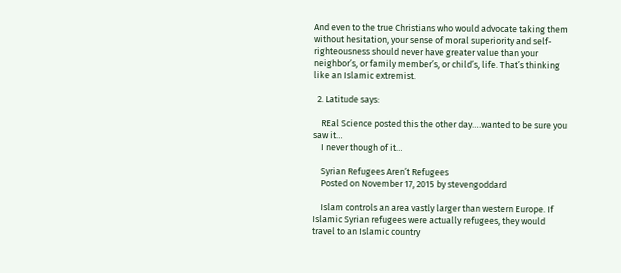And even to the true Christians who would advocate taking them without hesitation, your sense of moral superiority and self-righteousness should never have greater value than your neighbor’s, or family member’s, or child’s, life. That’s thinking like an Islamic extremist.

  2. Latitude says:

    REal Science posted this the other day….wanted to be sure you saw it…
    I never though of it…

    Syrian Refugees Aren’t Refugees
    Posted on November 17, 2015 by stevengoddard

    Islam controls an area vastly larger than western Europe. If Islamic Syrian refugees were actually refugees, they would travel to an Islamic country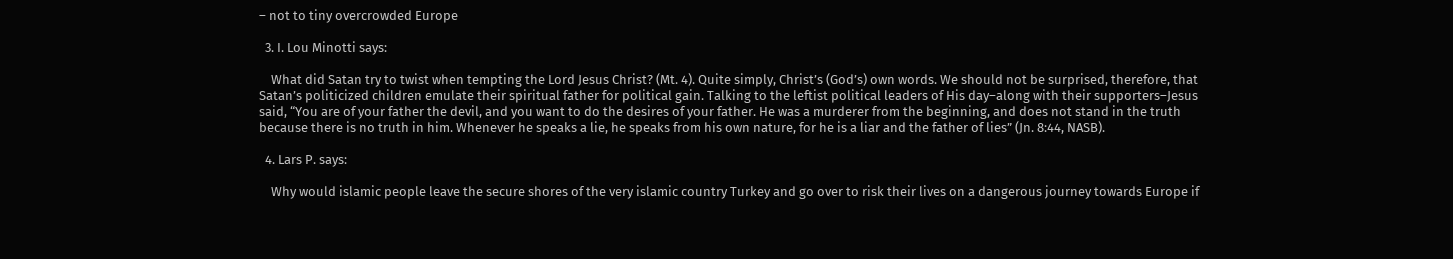– not to tiny overcrowded Europe

  3. I. Lou Minotti says:

    What did Satan try to twist when tempting the Lord Jesus Christ? (Mt. 4). Quite simply, Christ’s (God’s) own words. We should not be surprised, therefore, that Satan’s politicized children emulate their spiritual father for political gain. Talking to the leftist political leaders of His day–along with their supporters–Jesus said, “You are of your father the devil, and you want to do the desires of your father. He was a murderer from the beginning, and does not stand in the truth because there is no truth in him. Whenever he speaks a lie, he speaks from his own nature, for he is a liar and the father of lies” (Jn. 8:44, NASB).

  4. Lars P. says:

    Why would islamic people leave the secure shores of the very islamic country Turkey and go over to risk their lives on a dangerous journey towards Europe if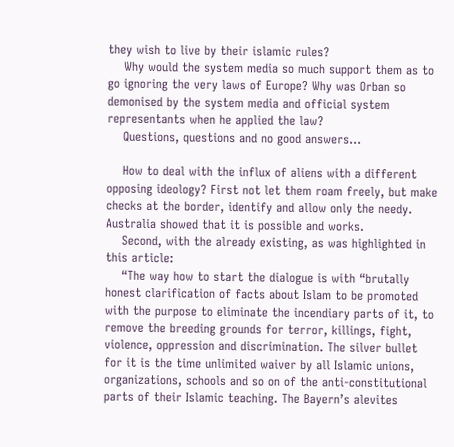they wish to live by their islamic rules?
    Why would the system media so much support them as to go ignoring the very laws of Europe? Why was Orban so demonised by the system media and official system representants when he applied the law?
    Questions, questions and no good answers…

    How to deal with the influx of aliens with a different opposing ideology? First not let them roam freely, but make checks at the border, identify and allow only the needy. Australia showed that it is possible and works.
    Second, with the already existing, as was highlighted in this article:
    “The way how to start the dialogue is with “brutally honest clarification of facts about Islam to be promoted with the purpose to eliminate the incendiary parts of it, to remove the breeding grounds for terror, killings, fight, violence, oppression and discrimination. The silver bullet for it is the time unlimited waiver by all Islamic unions, organizations, schools and so on of the anti-constitutional parts of their Islamic teaching. The Bayern’s alevites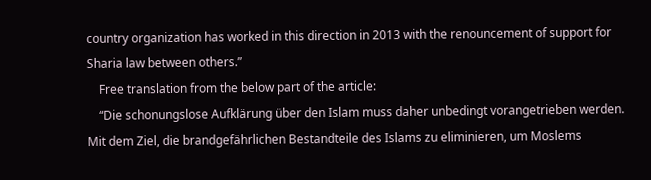country organization has worked in this direction in 2013 with the renouncement of support for Sharia law between others.”
    Free translation from the below part of the article:
    “Die schonungslose Aufklärung über den Islam muss daher unbedingt vorangetrieben werden. Mit dem Ziel, die brandgefährlichen Bestandteile des Islams zu eliminieren, um Moslems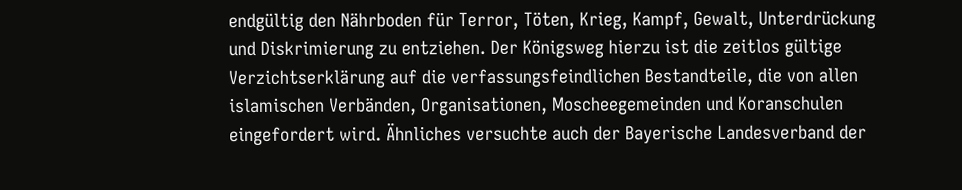endgültig den Nährboden für Terror, Töten, Krieg, Kampf, Gewalt, Unterdrückung und Diskrimierung zu entziehen. Der Königsweg hierzu ist die zeitlos gültige Verzichtserklärung auf die verfassungsfeindlichen Bestandteile, die von allen islamischen Verbänden, Organisationen, Moscheegemeinden und Koranschulen eingefordert wird. Ähnliches versuchte auch der Bayerische Landesverband der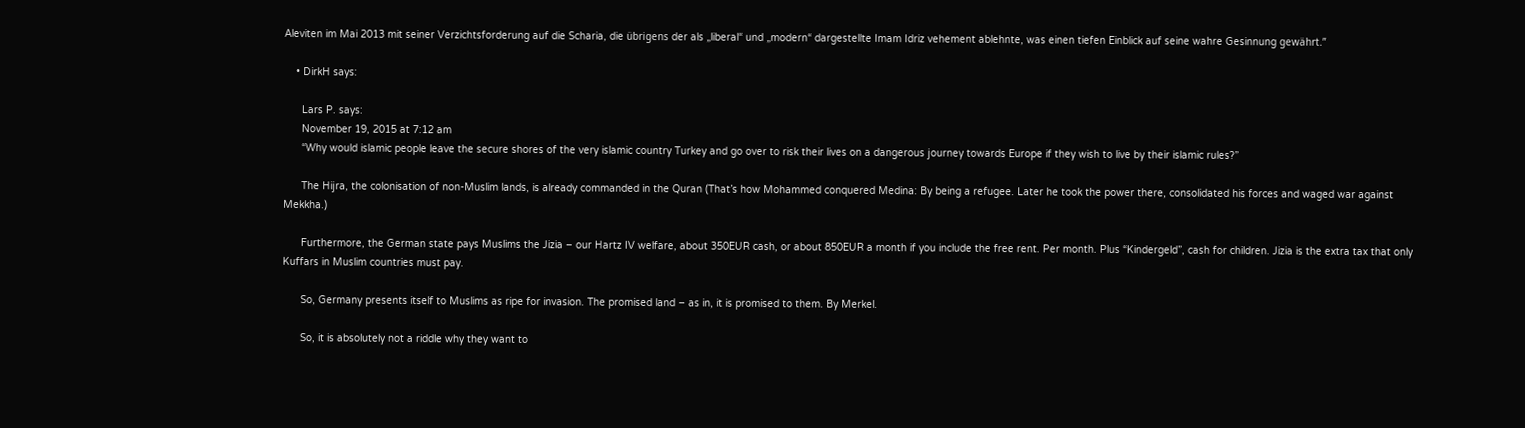Aleviten im Mai 2013 mit seiner Verzichtsforderung auf die Scharia, die übrigens der als „liberal“ und „modern“ dargestellte Imam Idriz vehement ablehnte, was einen tiefen Einblick auf seine wahre Gesinnung gewährt.”

    • DirkH says:

      Lars P. says:
      November 19, 2015 at 7:12 am
      “Why would islamic people leave the secure shores of the very islamic country Turkey and go over to risk their lives on a dangerous journey towards Europe if they wish to live by their islamic rules?”

      The Hijra, the colonisation of non-Muslim lands, is already commanded in the Quran (That’s how Mohammed conquered Medina: By being a refugee. Later he took the power there, consolidated his forces and waged war against Mekkha.)

      Furthermore, the German state pays Muslims the Jizia – our Hartz IV welfare, about 350EUR cash, or about 850EUR a month if you include the free rent. Per month. Plus “Kindergeld”, cash for children. Jizia is the extra tax that only Kuffars in Muslim countries must pay.

      So, Germany presents itself to Muslims as ripe for invasion. The promised land – as in, it is promised to them. By Merkel.

      So, it is absolutely not a riddle why they want to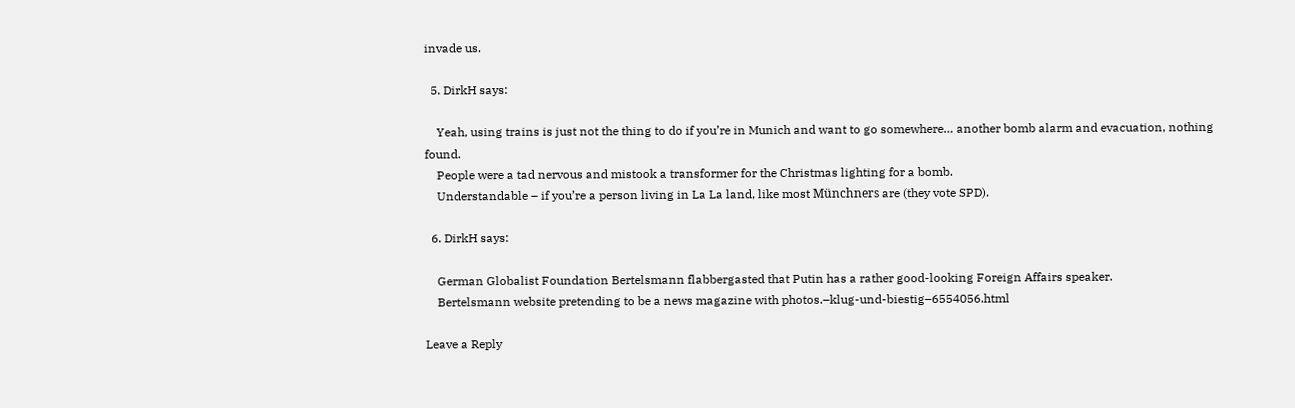invade us.

  5. DirkH says:

    Yeah, using trains is just not the thing to do if you’re in Munich and want to go somewhere… another bomb alarm and evacuation, nothing found.
    People were a tad nervous and mistook a transformer for the Christmas lighting for a bomb.
    Understandable – if you’re a person living in La La land, like most Münchners are (they vote SPD).

  6. DirkH says:

    German Globalist Foundation Bertelsmann flabbergasted that Putin has a rather good-looking Foreign Affairs speaker.
    Bertelsmann website pretending to be a news magazine with photos.–klug-und-biestig–6554056.html

Leave a Reply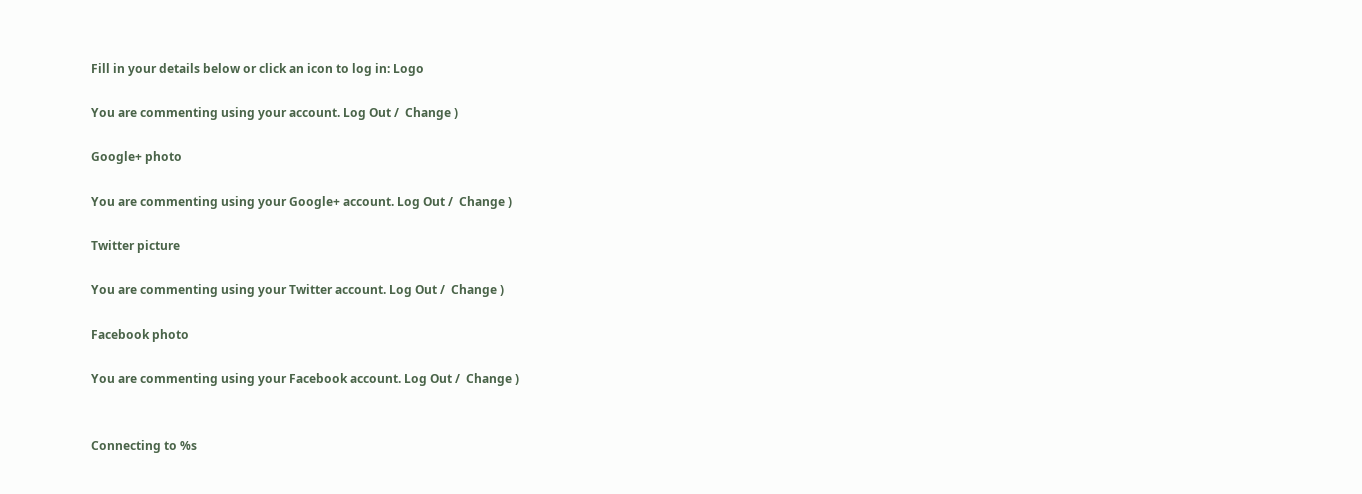Fill in your details below or click an icon to log in: Logo

You are commenting using your account. Log Out /  Change )

Google+ photo

You are commenting using your Google+ account. Log Out /  Change )

Twitter picture

You are commenting using your Twitter account. Log Out /  Change )

Facebook photo

You are commenting using your Facebook account. Log Out /  Change )


Connecting to %s